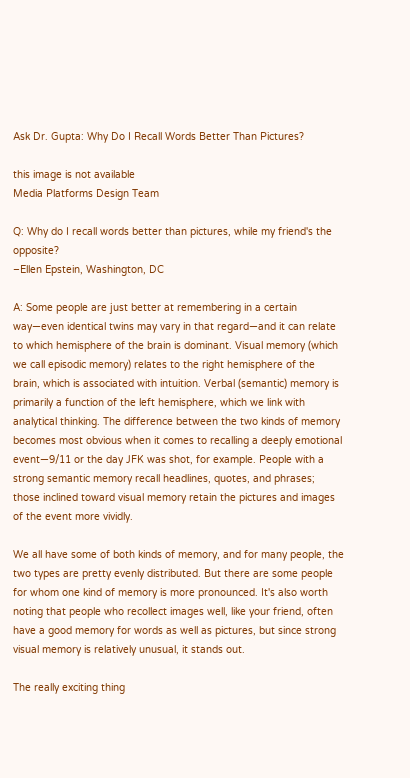Ask Dr. Gupta: Why Do I Recall Words Better Than Pictures?

this image is not available
Media Platforms Design Team

Q: Why do I recall words better than pictures, while my friend's the opposite?
–Ellen Epstein, Washington, DC

A: Some people are just better at remembering in a certain way—even identical twins may vary in that regard—and it can relate to which hemisphere of the brain is dominant. Visual memory (which we call episodic memory) relates to the right hemisphere of the brain, which is associated with intuition. Verbal (semantic) memory is primarily a function of the left hemisphere, which we link with analytical thinking. The difference between the two kinds of memory becomes most obvious when it comes to recalling a deeply emotional event—9/11 or the day JFK was shot, for example. People with a strong semantic memory recall headlines, quotes, and phrases; those inclined toward visual memory retain the pictures and images of the event more vividly.

We all have some of both kinds of memory, and for many people, the two types are pretty evenly distributed. But there are some people for whom one kind of memory is more pronounced. It's also worth noting that people who recollect images well, like your friend, often have a good memory for words as well as pictures, but since strong visual memory is relatively unusual, it stands out.

The really exciting thing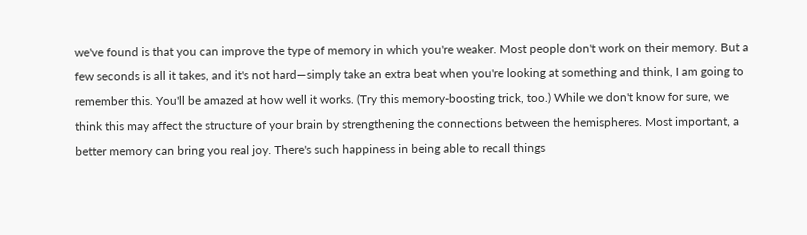we've found is that you can improve the type of memory in which you're weaker. Most people don't work on their memory. But a few seconds is all it takes, and it's not hard—simply take an extra beat when you're looking at something and think, I am going to remember this. You'll be amazed at how well it works. (Try this memory-boosting trick, too.) While we don't know for sure, we think this may affect the structure of your brain by strengthening the connections between the hemispheres. Most important, a better memory can bring you real joy. There's such happiness in being able to recall things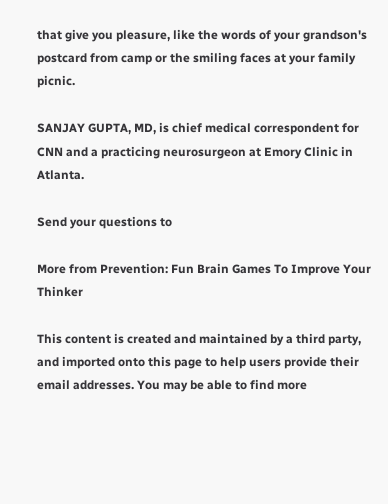that give you pleasure, like the words of your grandson's postcard from camp or the smiling faces at your family picnic.

SANJAY GUPTA, MD, is chief medical correspondent for CNN and a practicing neurosurgeon at Emory Clinic in Atlanta.

Send your questions to

More from Prevention: Fun Brain Games To Improve Your Thinker

This content is created and maintained by a third party, and imported onto this page to help users provide their email addresses. You may be able to find more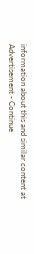information about this and similar content at
Advertisement - Continue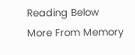Reading Below
More From Memory